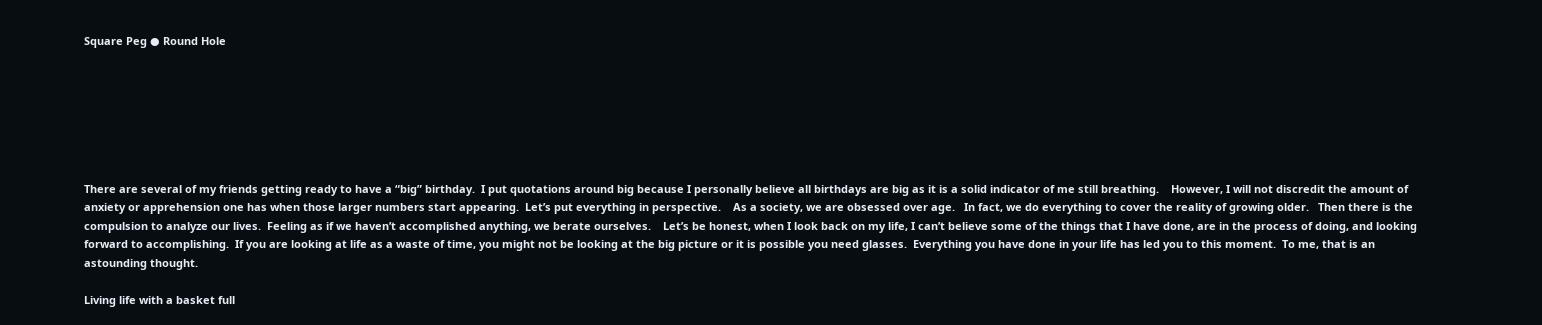Square Peg ● Round Hole







There are several of my friends getting ready to have a “big” birthday.  I put quotations around big because I personally believe all birthdays are big as it is a solid indicator of me still breathing.    However, I will not discredit the amount of anxiety or apprehension one has when those larger numbers start appearing.  Let’s put everything in perspective.    As a society, we are obsessed over age.   In fact, we do everything to cover the reality of growing older.   Then there is the compulsion to analyze our lives.  Feeling as if we haven’t accomplished anything, we berate ourselves.    Let’s be honest, when I look back on my life, I can’t believe some of the things that I have done, are in the process of doing, and looking forward to accomplishing.  If you are looking at life as a waste of time, you might not be looking at the big picture or it is possible you need glasses.  Everything you have done in your life has led you to this moment.  To me, that is an astounding thought.

Living life with a basket full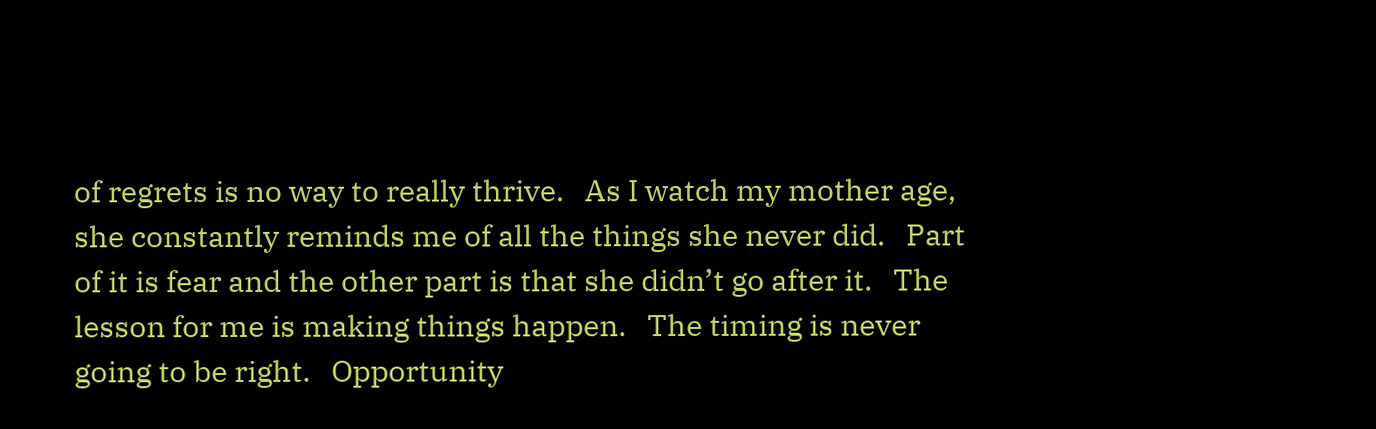of regrets is no way to really thrive.   As I watch my mother age, she constantly reminds me of all the things she never did.   Part of it is fear and the other part is that she didn’t go after it.   The lesson for me is making things happen.   The timing is never going to be right.   Opportunity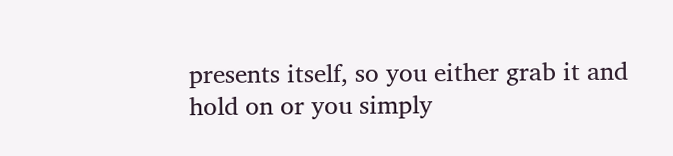presents itself, so you either grab it and hold on or you simply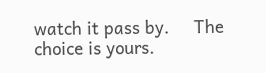watch it pass by.     The choice is yours.